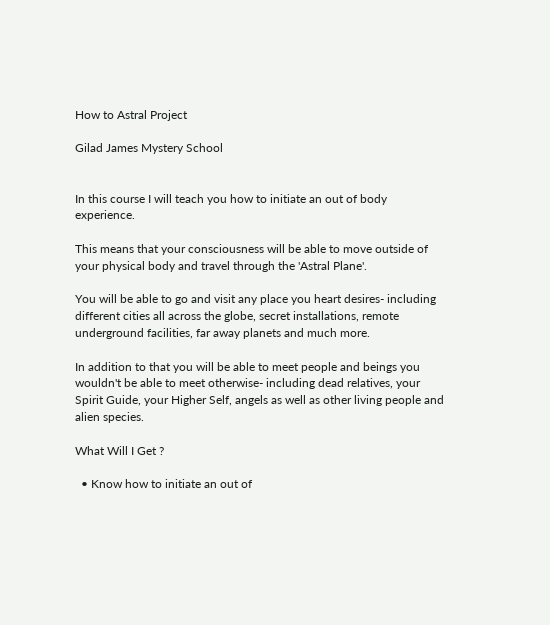How to Astral Project

Gilad James Mystery School


In this course I will teach you how to initiate an out of body experience.

This means that your consciousness will be able to move outside of your physical body and travel through the 'Astral Plane'.

You will be able to go and visit any place you heart desires- including different cities all across the globe, secret installations, remote underground facilities, far away planets and much more.

In addition to that you will be able to meet people and beings you wouldn't be able to meet otherwise- including dead relatives, your Spirit Guide, your Higher Self, angels as well as other living people and alien species.

What Will I Get ?

  • Know how to initiate an out of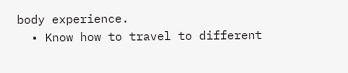body experience.
  • Know how to travel to different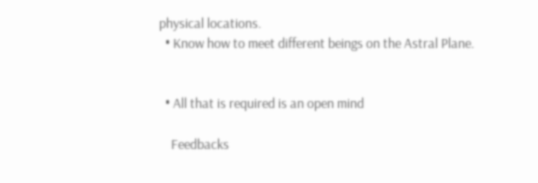physical locations.
  • Know how to meet different beings on the Astral Plane.


  • All that is required is an open mind

    Feedbacks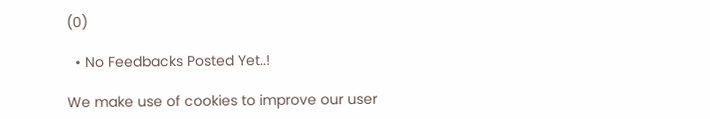(0)

  • No Feedbacks Posted Yet..!

We make use of cookies to improve our user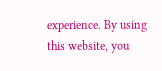experience. By using this website, you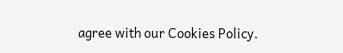agree with our Cookies Policy.